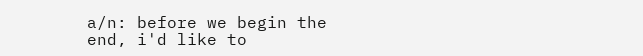a/n: before we begin the end, i'd like to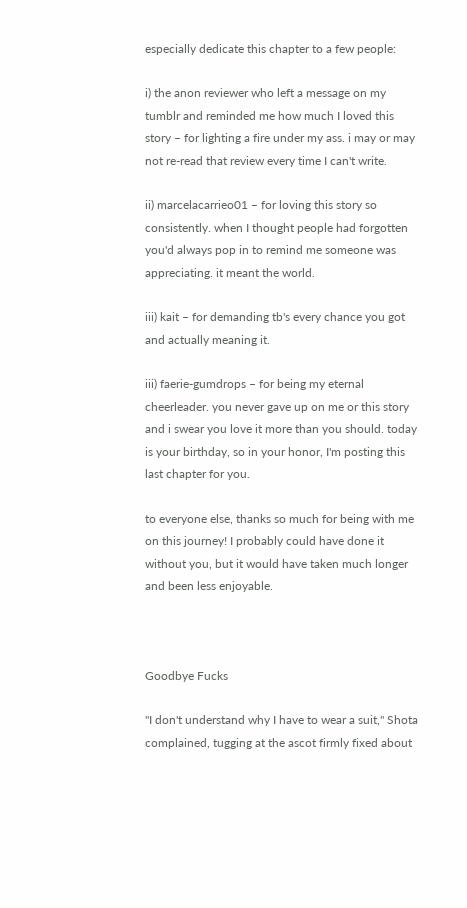especially dedicate this chapter to a few people:

i) the anon reviewer who left a message on my tumblr and reminded me how much I loved this story – for lighting a fire under my ass. i may or may not re-read that review every time I can't write.

ii) marcelacarrieo01 – for loving this story so consistently. when I thought people had forgotten you'd always pop in to remind me someone was appreciating. it meant the world.

iii) kait – for demanding tb's every chance you got and actually meaning it.

iii) faerie-gumdrops – for being my eternal cheerleader. you never gave up on me or this story and i swear you love it more than you should. today is your birthday, so in your honor, I'm posting this last chapter for you.

to everyone else, thanks so much for being with me on this journey! I probably could have done it without you, but it would have taken much longer and been less enjoyable.



Goodbye Fucks

"I don't understand why I have to wear a suit," Shota complained, tugging at the ascot firmly fixed about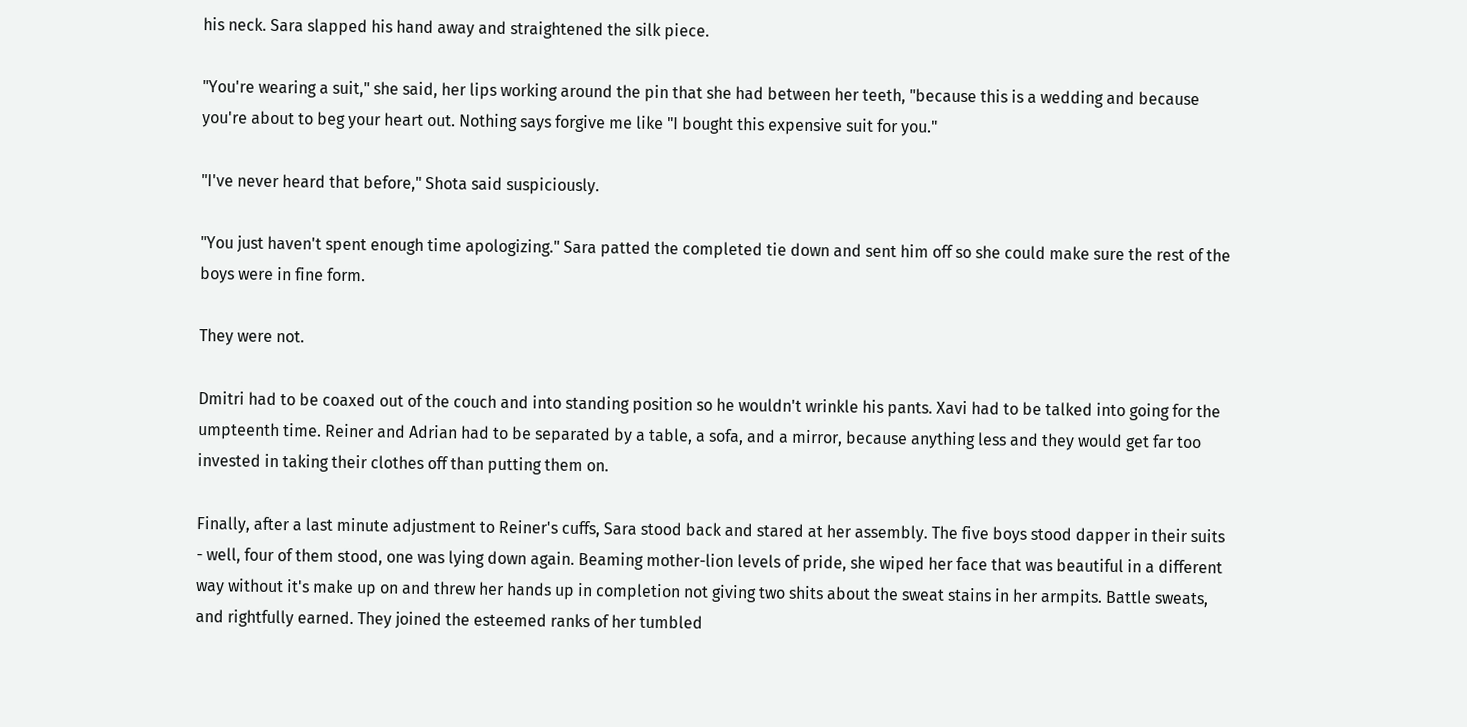his neck. Sara slapped his hand away and straightened the silk piece.

"You're wearing a suit," she said, her lips working around the pin that she had between her teeth, "because this is a wedding and because you're about to beg your heart out. Nothing says forgive me like "I bought this expensive suit for you."

"I've never heard that before," Shota said suspiciously.

"You just haven't spent enough time apologizing." Sara patted the completed tie down and sent him off so she could make sure the rest of the boys were in fine form.

They were not.

Dmitri had to be coaxed out of the couch and into standing position so he wouldn't wrinkle his pants. Xavi had to be talked into going for the umpteenth time. Reiner and Adrian had to be separated by a table, a sofa, and a mirror, because anything less and they would get far too invested in taking their clothes off than putting them on.

Finally, after a last minute adjustment to Reiner's cuffs, Sara stood back and stared at her assembly. The five boys stood dapper in their suits - well, four of them stood, one was lying down again. Beaming mother-lion levels of pride, she wiped her face that was beautiful in a different way without it's make up on and threw her hands up in completion not giving two shits about the sweat stains in her armpits. Battle sweats, and rightfully earned. They joined the esteemed ranks of her tumbled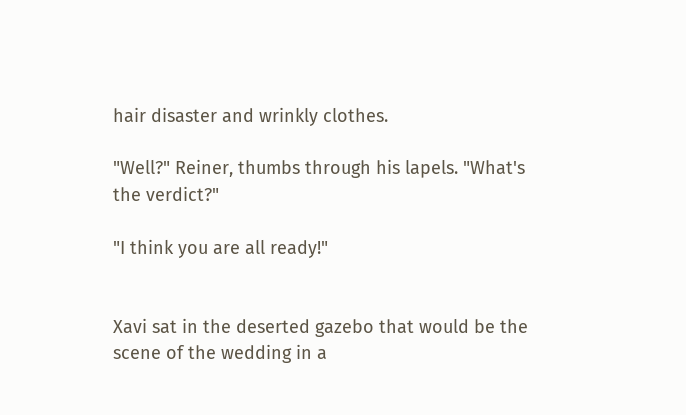hair disaster and wrinkly clothes.

"Well?" Reiner, thumbs through his lapels. "What's the verdict?"

"I think you are all ready!"


Xavi sat in the deserted gazebo that would be the scene of the wedding in a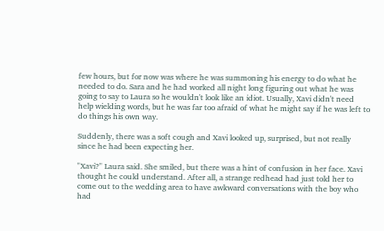few hours, but for now was where he was summoning his energy to do what he needed to do. Sara and he had worked all night long figuring out what he was going to say to Laura so he wouldn't look like an idiot. Usually, Xavi didn't need help wielding words, but he was far too afraid of what he might say if he was left to do things his own way.

Suddenly, there was a soft cough and Xavi looked up, surprised, but not really since he had been expecting her.

"Xavi?" Laura said. She smiled, but there was a hint of confusion in her face. Xavi thought he could understand. After all, a strange redhead had just told her to come out to the wedding area to have awkward conversations with the boy who had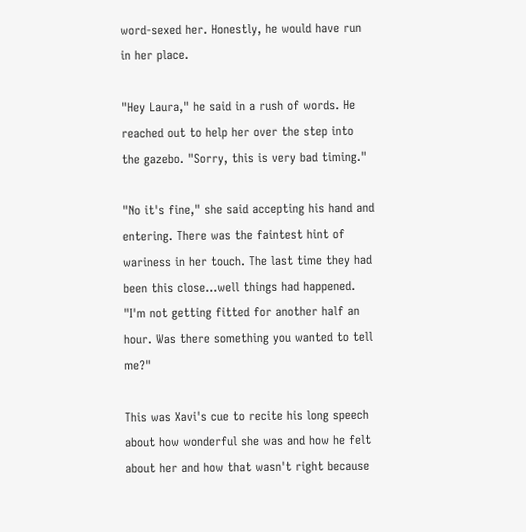word-sexed her. Honestly, he would have run in her place.

"Hey Laura," he said in a rush of words. He reached out to help her over the step into the gazebo. "Sorry, this is very bad timing."

"No it's fine," she said accepting his hand and entering. There was the faintest hint of wariness in her touch. The last time they had been this close...well things had happened. "I'm not getting fitted for another half an hour. Was there something you wanted to tell me?"

This was Xavi's cue to recite his long speech about how wonderful she was and how he felt about her and how that wasn't right because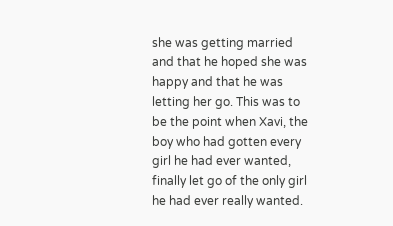she was getting married and that he hoped she was happy and that he was letting her go. This was to be the point when Xavi, the boy who had gotten every girl he had ever wanted, finally let go of the only girl he had ever really wanted.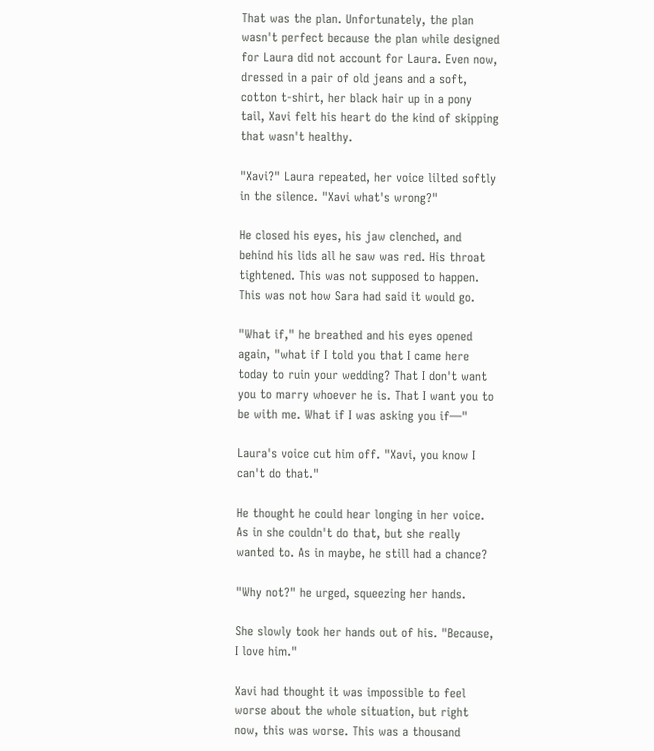That was the plan. Unfortunately, the plan wasn't perfect because the plan while designed for Laura did not account for Laura. Even now, dressed in a pair of old jeans and a soft, cotton t-shirt, her black hair up in a pony tail, Xavi felt his heart do the kind of skipping that wasn't healthy.

"Xavi?" Laura repeated, her voice lilted softly in the silence. "Xavi what's wrong?"

He closed his eyes, his jaw clenched, and behind his lids all he saw was red. His throat tightened. This was not supposed to happen. This was not how Sara had said it would go.

"What if," he breathed and his eyes opened again, "what if I told you that I came here today to ruin your wedding? That I don't want you to marry whoever he is. That I want you to be with me. What if I was asking you if—"

Laura's voice cut him off. "Xavi, you know I can't do that."

He thought he could hear longing in her voice. As in she couldn't do that, but she really wanted to. As in maybe, he still had a chance?

"Why not?" he urged, squeezing her hands.

She slowly took her hands out of his. "Because, I love him."

Xavi had thought it was impossible to feel worse about the whole situation, but right now, this was worse. This was a thousand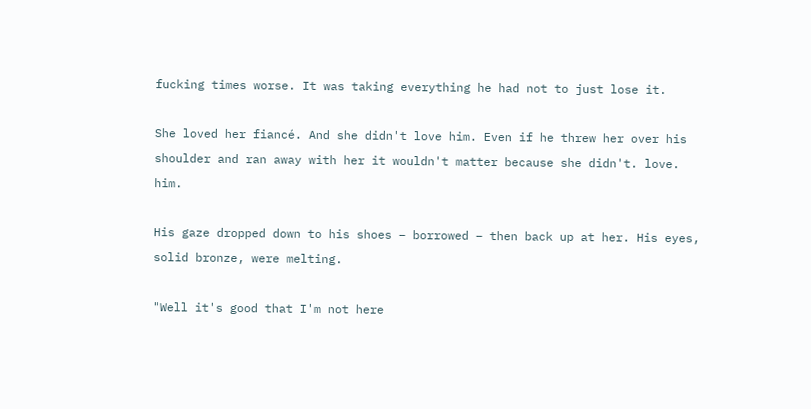fucking times worse. It was taking everything he had not to just lose it.

She loved her fiancé. And she didn't love him. Even if he threw her over his shoulder and ran away with her it wouldn't matter because she didn't. love. him.

His gaze dropped down to his shoes – borrowed – then back up at her. His eyes, solid bronze, were melting.

"Well it's good that I'm not here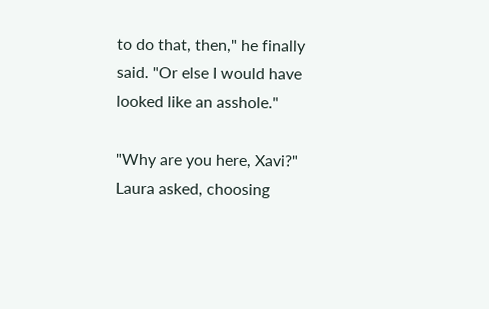to do that, then," he finally said. "Or else I would have looked like an asshole."

"Why are you here, Xavi?" Laura asked, choosing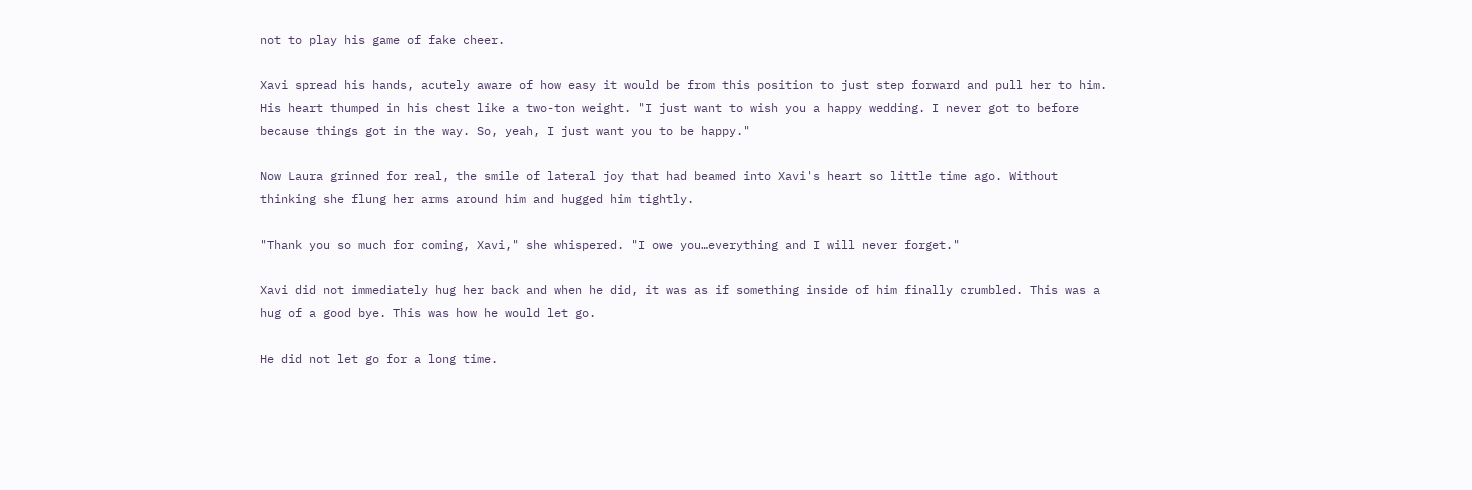not to play his game of fake cheer.

Xavi spread his hands, acutely aware of how easy it would be from this position to just step forward and pull her to him. His heart thumped in his chest like a two-ton weight. "I just want to wish you a happy wedding. I never got to before because things got in the way. So, yeah, I just want you to be happy."

Now Laura grinned for real, the smile of lateral joy that had beamed into Xavi's heart so little time ago. Without thinking she flung her arms around him and hugged him tightly.

"Thank you so much for coming, Xavi," she whispered. "I owe you…everything and I will never forget."

Xavi did not immediately hug her back and when he did, it was as if something inside of him finally crumbled. This was a hug of a good bye. This was how he would let go.

He did not let go for a long time.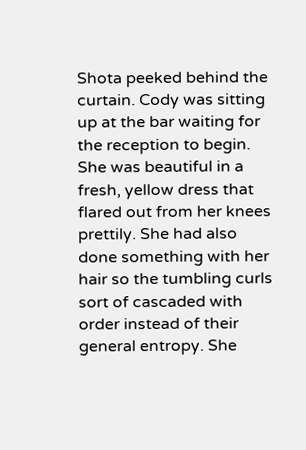Shota peeked behind the curtain. Cody was sitting up at the bar waiting for the reception to begin. She was beautiful in a fresh, yellow dress that flared out from her knees prettily. She had also done something with her hair so the tumbling curls sort of cascaded with order instead of their general entropy. She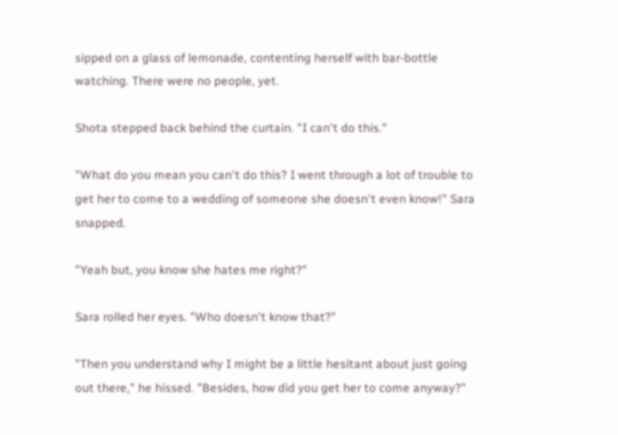sipped on a glass of lemonade, contenting herself with bar-bottle watching. There were no people, yet.

Shota stepped back behind the curtain. "I can't do this."

"What do you mean you can't do this? I went through a lot of trouble to get her to come to a wedding of someone she doesn't even know!" Sara snapped.

"Yeah but, you know she hates me right?"

Sara rolled her eyes. "Who doesn't know that?"

"Then you understand why I might be a little hesitant about just going out there," he hissed. "Besides, how did you get her to come anyway?"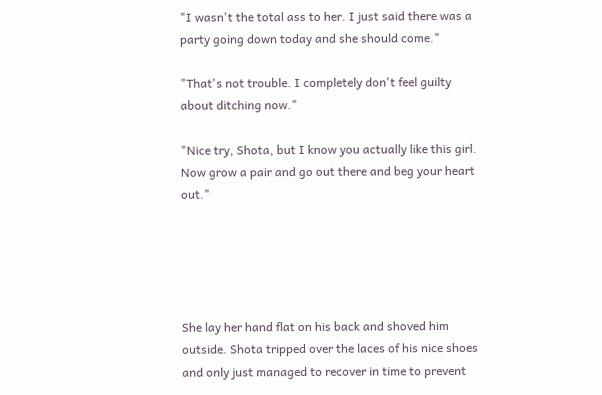"I wasn't the total ass to her. I just said there was a party going down today and she should come."

"That's not trouble. I completely don't feel guilty about ditching now."

"Nice try, Shota, but I know you actually like this girl. Now grow a pair and go out there and beg your heart out."





She lay her hand flat on his back and shoved him outside. Shota tripped over the laces of his nice shoes and only just managed to recover in time to prevent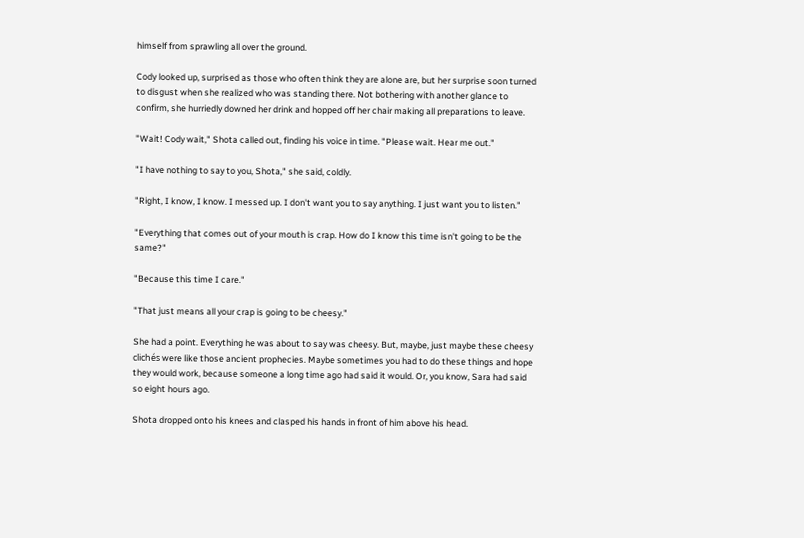himself from sprawling all over the ground.

Cody looked up, surprised as those who often think they are alone are, but her surprise soon turned to disgust when she realized who was standing there. Not bothering with another glance to confirm, she hurriedly downed her drink and hopped off her chair making all preparations to leave.

"Wait! Cody wait," Shota called out, finding his voice in time. "Please wait. Hear me out."

"I have nothing to say to you, Shota," she said, coldly.

"Right, I know, I know. I messed up. I don't want you to say anything. I just want you to listen."

"Everything that comes out of your mouth is crap. How do I know this time isn't going to be the same?"

"Because this time I care."

"That just means all your crap is going to be cheesy."

She had a point. Everything he was about to say was cheesy. But, maybe, just maybe these cheesy clichés were like those ancient prophecies. Maybe sometimes you had to do these things and hope they would work, because someone a long time ago had said it would. Or, you know, Sara had said so eight hours ago.

Shota dropped onto his knees and clasped his hands in front of him above his head.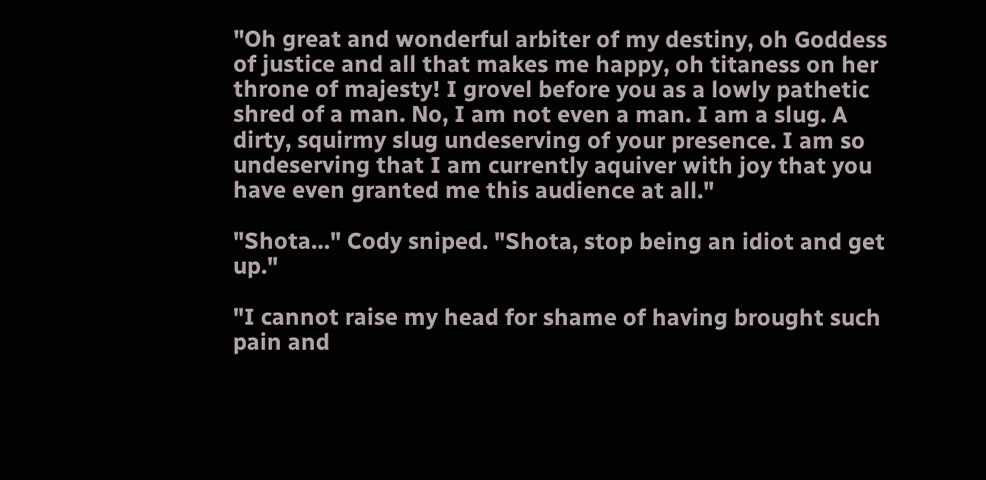"Oh great and wonderful arbiter of my destiny, oh Goddess of justice and all that makes me happy, oh titaness on her throne of majesty! I grovel before you as a lowly pathetic shred of a man. No, I am not even a man. I am a slug. A dirty, squirmy slug undeserving of your presence. I am so undeserving that I am currently aquiver with joy that you have even granted me this audience at all."

"Shota…" Cody sniped. "Shota, stop being an idiot and get up."

"I cannot raise my head for shame of having brought such pain and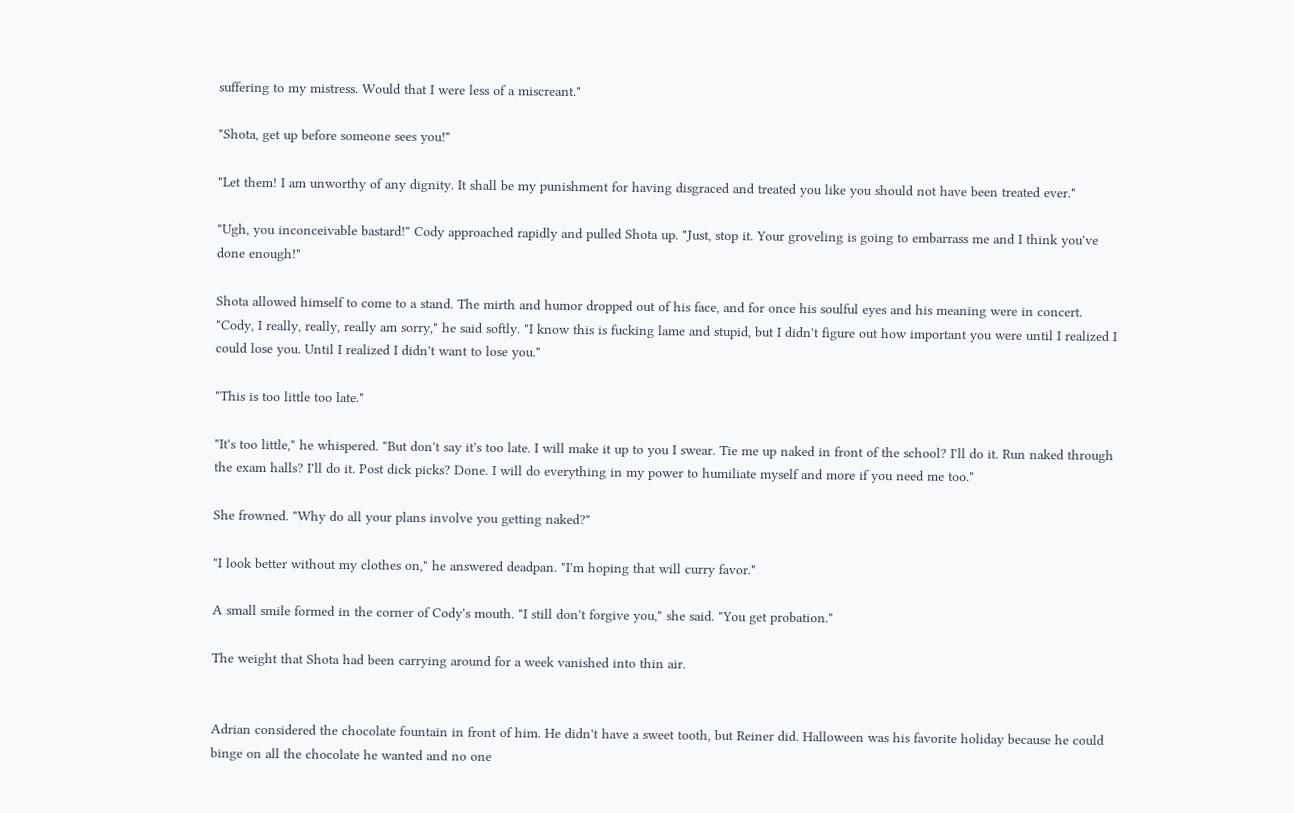suffering to my mistress. Would that I were less of a miscreant."

"Shota, get up before someone sees you!"

"Let them! I am unworthy of any dignity. It shall be my punishment for having disgraced and treated you like you should not have been treated ever."

"Ugh, you inconceivable bastard!" Cody approached rapidly and pulled Shota up. "Just, stop it. Your groveling is going to embarrass me and I think you've done enough!"

Shota allowed himself to come to a stand. The mirth and humor dropped out of his face, and for once his soulful eyes and his meaning were in concert. "Cody, I really, really, really am sorry," he said softly. "I know this is fucking lame and stupid, but I didn't figure out how important you were until I realized I could lose you. Until I realized I didn't want to lose you."

"This is too little too late."

"It's too little," he whispered. "But don't say it's too late. I will make it up to you I swear. Tie me up naked in front of the school? I'll do it. Run naked through the exam halls? I'll do it. Post dick picks? Done. I will do everything in my power to humiliate myself and more if you need me too."

She frowned. "Why do all your plans involve you getting naked?"

"I look better without my clothes on," he answered deadpan. "I'm hoping that will curry favor."

A small smile formed in the corner of Cody's mouth. "I still don't forgive you," she said. "You get probation."

The weight that Shota had been carrying around for a week vanished into thin air.


Adrian considered the chocolate fountain in front of him. He didn't have a sweet tooth, but Reiner did. Halloween was his favorite holiday because he could binge on all the chocolate he wanted and no one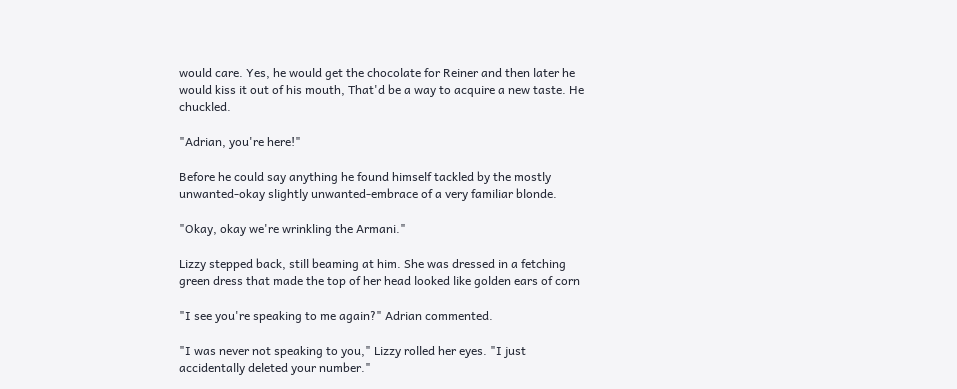would care. Yes, he would get the chocolate for Reiner and then later he would kiss it out of his mouth, That'd be a way to acquire a new taste. He chuckled.

"Adrian, you're here!"

Before he could say anything he found himself tackled by the mostly unwanted-okay slightly unwanted-embrace of a very familiar blonde.

"Okay, okay we're wrinkling the Armani."

Lizzy stepped back, still beaming at him. She was dressed in a fetching green dress that made the top of her head looked like golden ears of corn

"I see you're speaking to me again?" Adrian commented.

"I was never not speaking to you," Lizzy rolled her eyes. "I just accidentally deleted your number."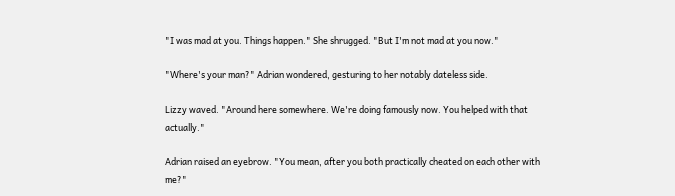"I was mad at you. Things happen." She shrugged. "But I'm not mad at you now."

"Where's your man?" Adrian wondered, gesturing to her notably dateless side.

Lizzy waved. "Around here somewhere. We're doing famously now. You helped with that actually."

Adrian raised an eyebrow. "You mean, after you both practically cheated on each other with me?"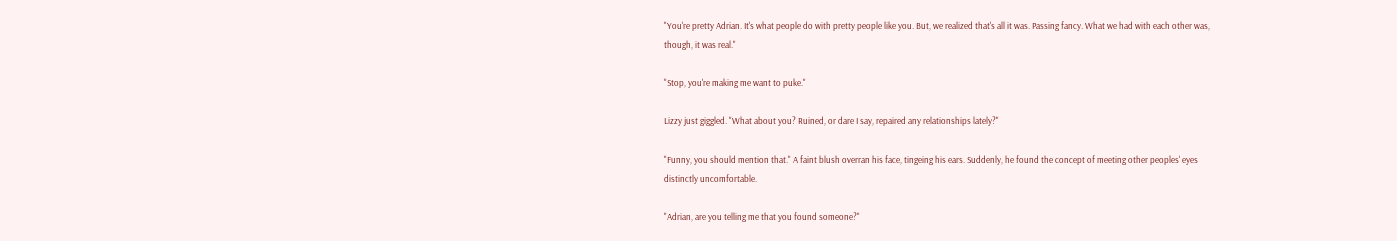"You're pretty Adrian. It's what people do with pretty people like you. But, we realized that's all it was. Passing fancy. What we had with each other was, though, it was real."

"Stop, you're making me want to puke."

Lizzy just giggled. "What about you? Ruined, or dare I say, repaired any relationships lately?"

"Funny, you should mention that." A faint blush overran his face, tingeing his ears. Suddenly, he found the concept of meeting other peoples' eyes distinctly uncomfortable.

"Adrian, are you telling me that you found someone?"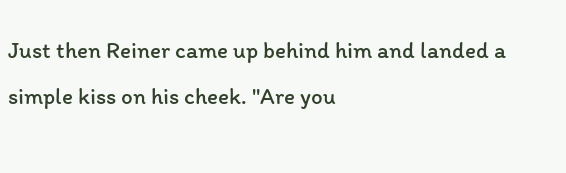Just then Reiner came up behind him and landed a simple kiss on his cheek. "Are you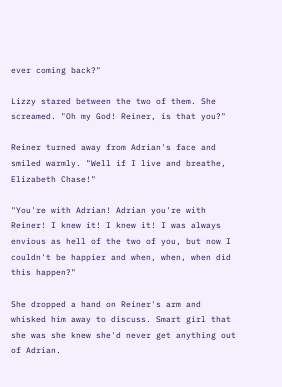ever coming back?"

Lizzy stared between the two of them. She screamed. "Oh my God! Reiner, is that you?"

Reiner turned away from Adrian's face and smiled warmly. "Well if I live and breathe, Elizabeth Chase!"

"You're with Adrian! Adrian you're with Reiner! I knew it! I knew it! I was always envious as hell of the two of you, but now I couldn't be happier and when, when, when did this happen?"

She dropped a hand on Reiner's arm and whisked him away to discuss. Smart girl that she was she knew she'd never get anything out of Adrian.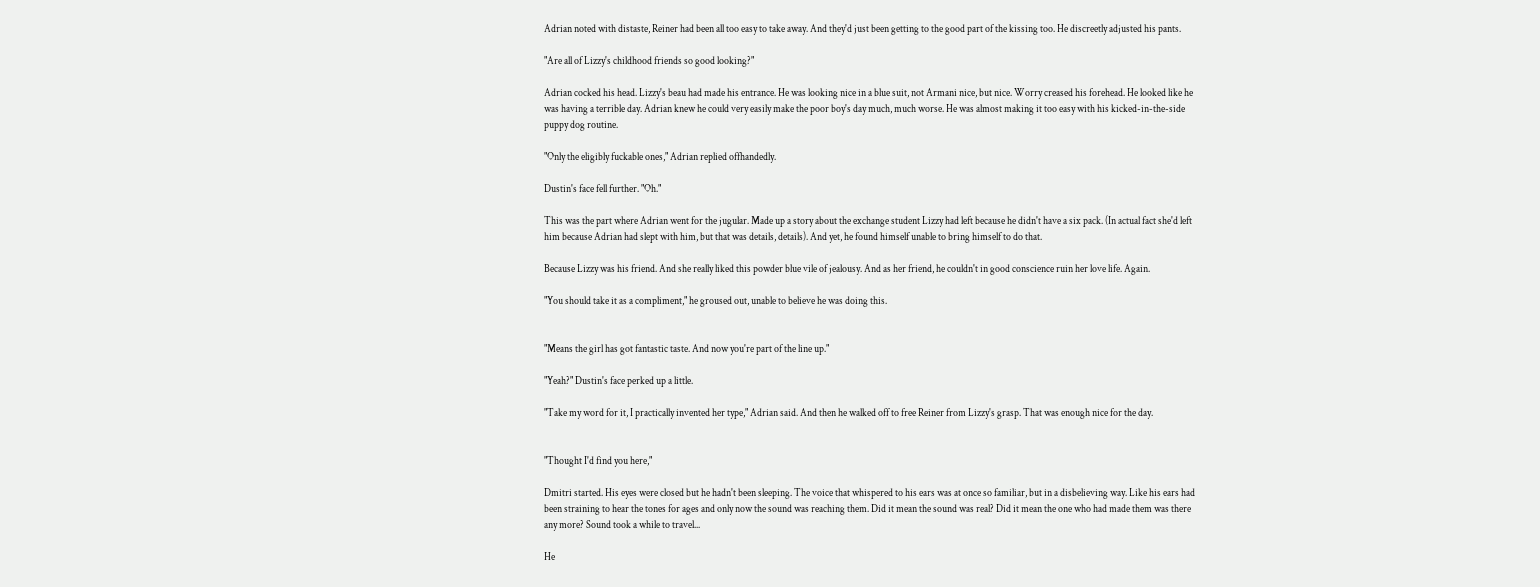Adrian noted with distaste, Reiner had been all too easy to take away. And they'd just been getting to the good part of the kissing too. He discreetly adjusted his pants.

"Are all of Lizzy's childhood friends so good looking?"

Adrian cocked his head. Lizzy's beau had made his entrance. He was looking nice in a blue suit, not Armani nice, but nice. Worry creased his forehead. He looked like he was having a terrible day. Adrian knew he could very easily make the poor boy's day much, much worse. He was almost making it too easy with his kicked-in-the-side puppy dog routine.

"Only the eligibly fuckable ones," Adrian replied offhandedly.

Dustin's face fell further. "Oh."

This was the part where Adrian went for the jugular. Made up a story about the exchange student Lizzy had left because he didn't have a six pack. (In actual fact she'd left him because Adrian had slept with him, but that was details, details). And yet, he found himself unable to bring himself to do that.

Because Lizzy was his friend. And she really liked this powder blue vile of jealousy. And as her friend, he couldn't in good conscience ruin her love life. Again.

"You should take it as a compliment," he groused out, unable to believe he was doing this.


"Means the girl has got fantastic taste. And now you're part of the line up."

"Yeah?" Dustin's face perked up a little.

"Take my word for it, I practically invented her type," Adrian said. And then he walked off to free Reiner from Lizzy's grasp. That was enough nice for the day.


"Thought I'd find you here,"

Dmitri started. His eyes were closed but he hadn't been sleeping. The voice that whispered to his ears was at once so familiar, but in a disbelieving way. Like his ears had been straining to hear the tones for ages and only now the sound was reaching them. Did it mean the sound was real? Did it mean the one who had made them was there any more? Sound took a while to travel...

He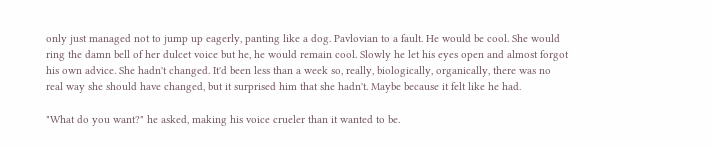only just managed not to jump up eagerly, panting like a dog. Pavlovian to a fault. He would be cool. She would ring the damn bell of her dulcet voice but he, he would remain cool. Slowly he let his eyes open and almost forgot his own advice. She hadn't changed. It'd been less than a week so, really, biologically, organically, there was no real way she should have changed, but it surprised him that she hadn't. Maybe because it felt like he had.

"What do you want?" he asked, making his voice crueler than it wanted to be.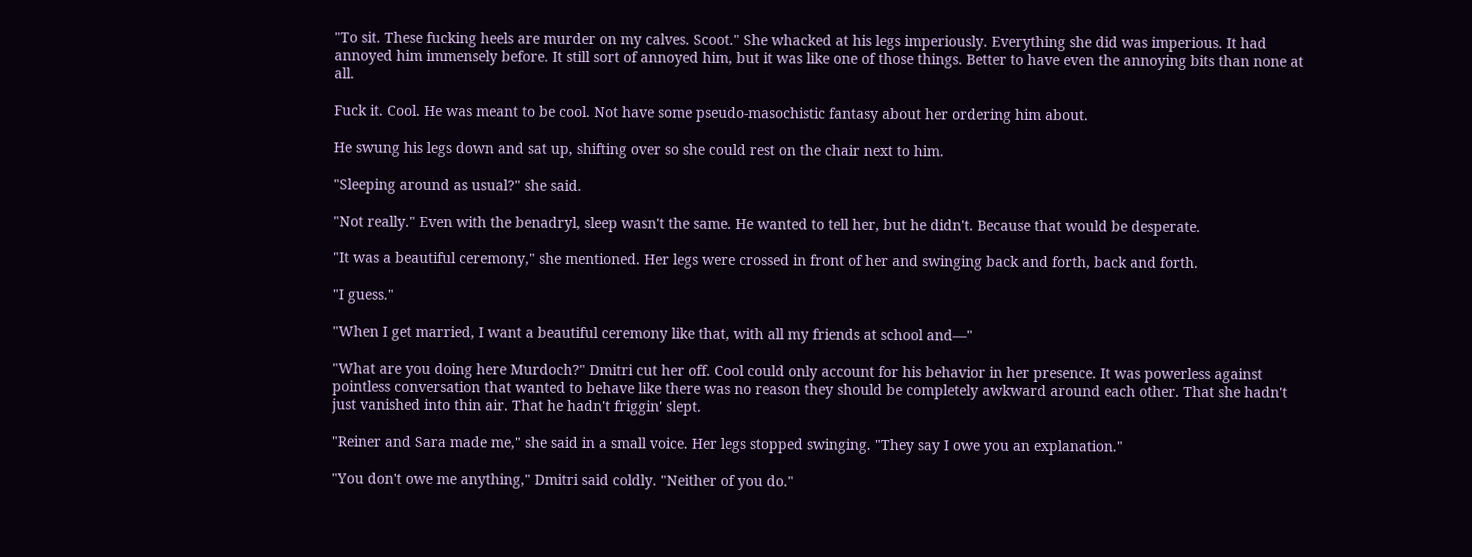"To sit. These fucking heels are murder on my calves. Scoot." She whacked at his legs imperiously. Everything she did was imperious. It had annoyed him immensely before. It still sort of annoyed him, but it was like one of those things. Better to have even the annoying bits than none at all.

Fuck it. Cool. He was meant to be cool. Not have some pseudo-masochistic fantasy about her ordering him about.

He swung his legs down and sat up, shifting over so she could rest on the chair next to him.

"Sleeping around as usual?" she said.

"Not really." Even with the benadryl, sleep wasn't the same. He wanted to tell her, but he didn't. Because that would be desperate.

"It was a beautiful ceremony," she mentioned. Her legs were crossed in front of her and swinging back and forth, back and forth.

"I guess."

"When I get married, I want a beautiful ceremony like that, with all my friends at school and—"

"What are you doing here Murdoch?" Dmitri cut her off. Cool could only account for his behavior in her presence. It was powerless against pointless conversation that wanted to behave like there was no reason they should be completely awkward around each other. That she hadn't just vanished into thin air. That he hadn't friggin' slept.

"Reiner and Sara made me," she said in a small voice. Her legs stopped swinging. "They say I owe you an explanation."

"You don't owe me anything," Dmitri said coldly. "Neither of you do."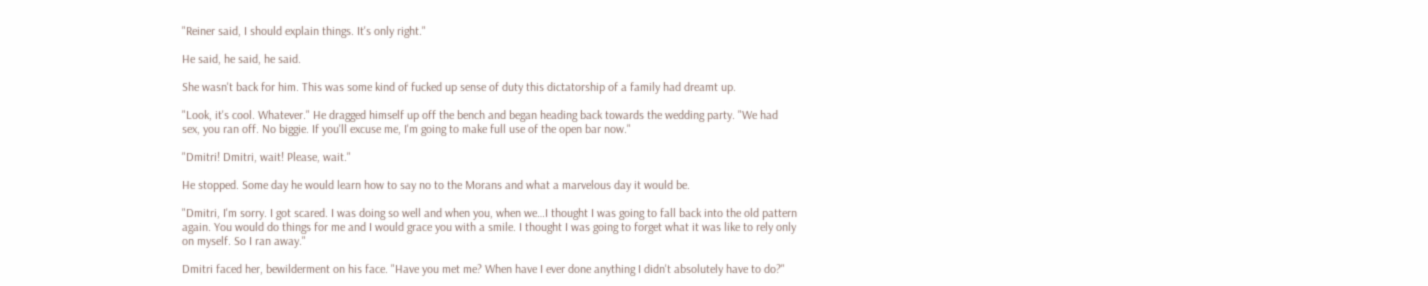"Reiner said, I should explain things. It's only right."

He said, he said, he said.

She wasn't back for him. This was some kind of fucked up sense of duty this dictatorship of a family had dreamt up.

"Look, it's cool. Whatever." He dragged himself up off the bench and began heading back towards the wedding party. "We had sex, you ran off. No biggie. If you'll excuse me, I'm going to make full use of the open bar now."

"Dmitri! Dmitri, wait! Please, wait."

He stopped. Some day he would learn how to say no to the Morans and what a marvelous day it would be.

"Dmitri, I'm sorry. I got scared. I was doing so well and when you, when we…I thought I was going to fall back into the old pattern again. You would do things for me and I would grace you with a smile. I thought I was going to forget what it was like to rely only on myself. So I ran away."

Dmitri faced her, bewilderment on his face. "Have you met me? When have I ever done anything I didn't absolutely have to do?"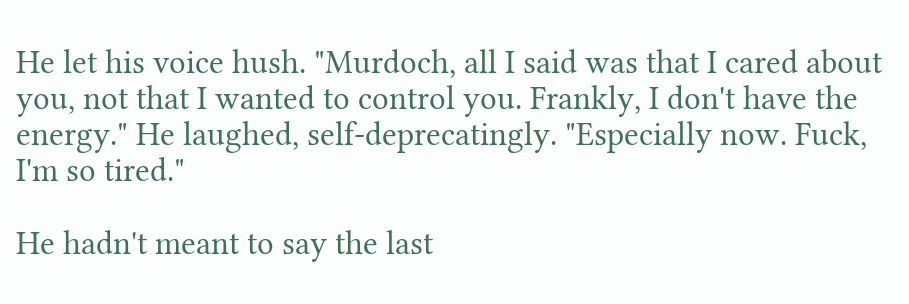He let his voice hush. "Murdoch, all I said was that I cared about you, not that I wanted to control you. Frankly, I don't have the energy." He laughed, self-deprecatingly. "Especially now. Fuck, I'm so tired."

He hadn't meant to say the last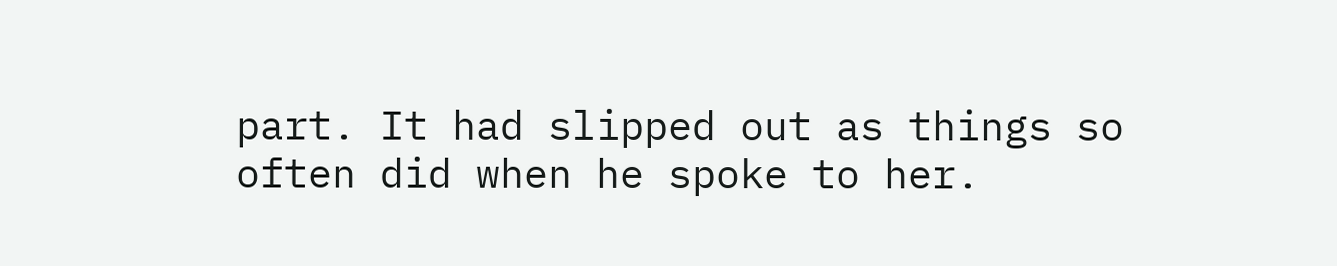part. It had slipped out as things so often did when he spoke to her.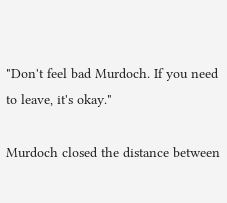"Don't feel bad Murdoch. If you need to leave, it's okay."

Murdoch closed the distance between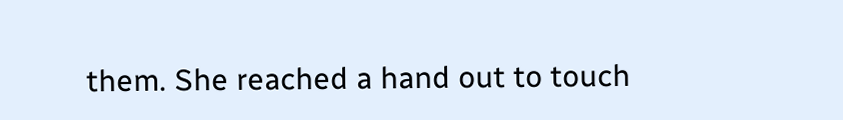them. She reached a hand out to touch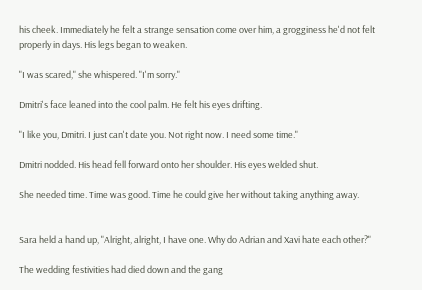his cheek. Immediately he felt a strange sensation come over him, a grogginess he'd not felt properly in days. His legs began to weaken.

"I was scared," she whispered. "I'm sorry."

Dmitri's face leaned into the cool palm. He felt his eyes drifting.

"I like you, Dmitri. I just can't date you. Not right now. I need some time."

Dmitri nodded. His head fell forward onto her shoulder. His eyes welded shut.

She needed time. Time was good. Time he could give her without taking anything away.


Sara held a hand up, "Alright, alright, I have one. Why do Adrian and Xavi hate each other?"

The wedding festivities had died down and the gang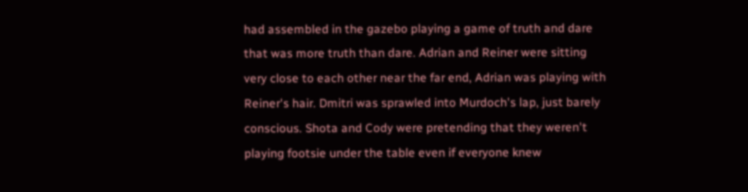had assembled in the gazebo playing a game of truth and dare that was more truth than dare. Adrian and Reiner were sitting very close to each other near the far end, Adrian was playing with Reiner's hair. Dmitri was sprawled into Murdoch's lap, just barely conscious. Shota and Cody were pretending that they weren't playing footsie under the table even if everyone knew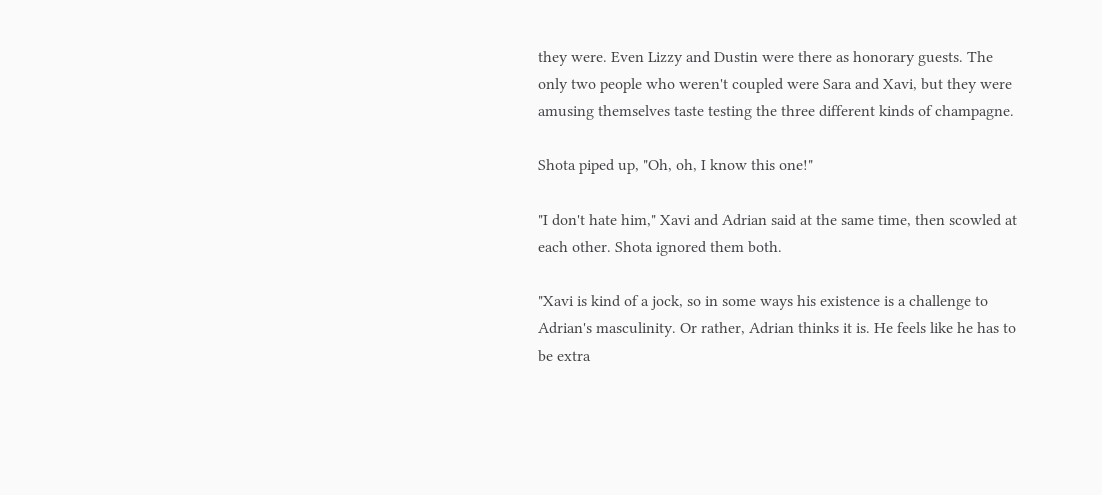they were. Even Lizzy and Dustin were there as honorary guests. The only two people who weren't coupled were Sara and Xavi, but they were amusing themselves taste testing the three different kinds of champagne.

Shota piped up, "Oh, oh, I know this one!"

"I don't hate him," Xavi and Adrian said at the same time, then scowled at each other. Shota ignored them both.

"Xavi is kind of a jock, so in some ways his existence is a challenge to Adrian's masculinity. Or rather, Adrian thinks it is. He feels like he has to be extra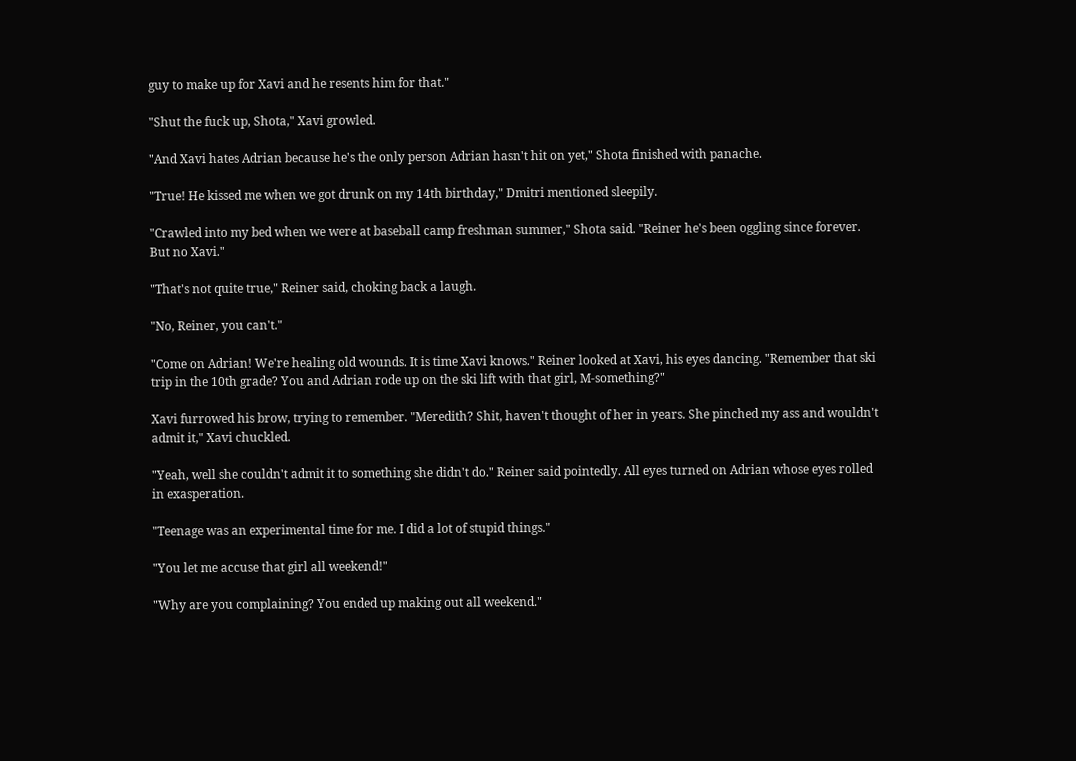guy to make up for Xavi and he resents him for that."

"Shut the fuck up, Shota," Xavi growled.

"And Xavi hates Adrian because he's the only person Adrian hasn't hit on yet," Shota finished with panache.

"True! He kissed me when we got drunk on my 14th birthday," Dmitri mentioned sleepily.

"Crawled into my bed when we were at baseball camp freshman summer," Shota said. "Reiner he's been oggling since forever. But no Xavi."

"That's not quite true," Reiner said, choking back a laugh.

"No, Reiner, you can't."

"Come on Adrian! We're healing old wounds. It is time Xavi knows." Reiner looked at Xavi, his eyes dancing. "Remember that ski trip in the 10th grade? You and Adrian rode up on the ski lift with that girl, M-something?"

Xavi furrowed his brow, trying to remember. "Meredith? Shit, haven't thought of her in years. She pinched my ass and wouldn't admit it," Xavi chuckled.

"Yeah, well she couldn't admit it to something she didn't do." Reiner said pointedly. All eyes turned on Adrian whose eyes rolled in exasperation.

"Teenage was an experimental time for me. I did a lot of stupid things."

"You let me accuse that girl all weekend!"

"Why are you complaining? You ended up making out all weekend."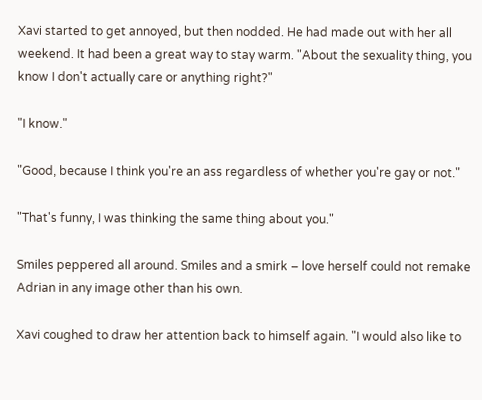Xavi started to get annoyed, but then nodded. He had made out with her all weekend. It had been a great way to stay warm. "About the sexuality thing, you know I don't actually care or anything right?"

"I know."

"Good, because I think you're an ass regardless of whether you're gay or not."

"That's funny, I was thinking the same thing about you."

Smiles peppered all around. Smiles and a smirk – love herself could not remake Adrian in any image other than his own.

Xavi coughed to draw her attention back to himself again. "I would also like to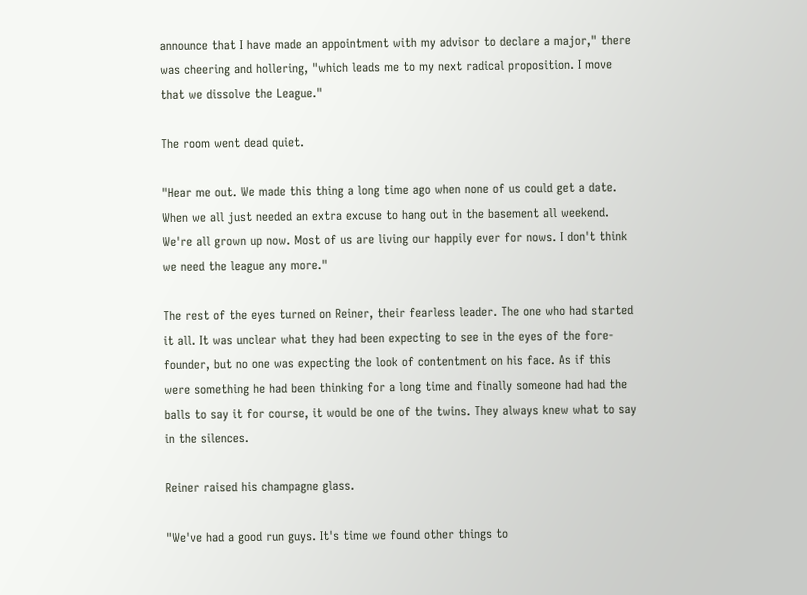announce that I have made an appointment with my advisor to declare a major," there was cheering and hollering, "which leads me to my next radical proposition. I move that we dissolve the League."

The room went dead quiet.

"Hear me out. We made this thing a long time ago when none of us could get a date. When we all just needed an extra excuse to hang out in the basement all weekend. We're all grown up now. Most of us are living our happily ever for nows. I don't think we need the league any more."

The rest of the eyes turned on Reiner, their fearless leader. The one who had started it all. It was unclear what they had been expecting to see in the eyes of the fore-founder, but no one was expecting the look of contentment on his face. As if this were something he had been thinking for a long time and finally someone had had the balls to say it for course, it would be one of the twins. They always knew what to say in the silences.

Reiner raised his champagne glass.

"We've had a good run guys. It's time we found other things to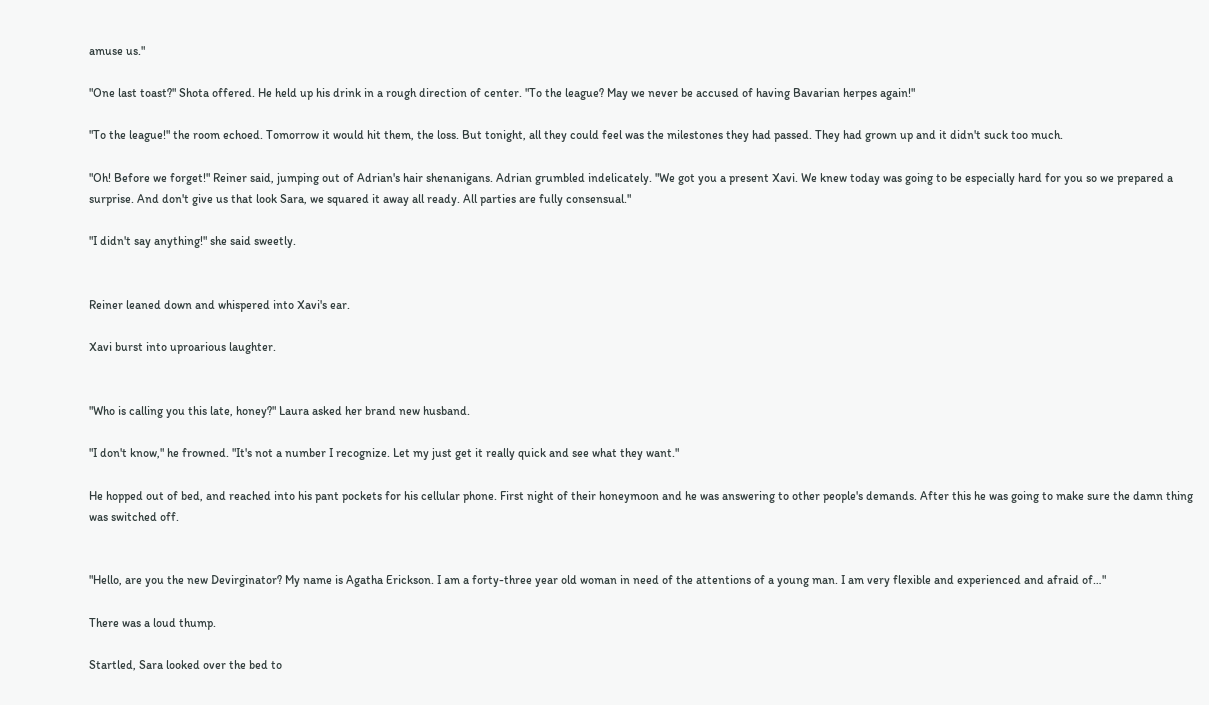amuse us."

"One last toast?" Shota offered. He held up his drink in a rough direction of center. "To the league? May we never be accused of having Bavarian herpes again!"

"To the league!" the room echoed. Tomorrow it would hit them, the loss. But tonight, all they could feel was the milestones they had passed. They had grown up and it didn't suck too much.

"Oh! Before we forget!" Reiner said, jumping out of Adrian's hair shenanigans. Adrian grumbled indelicately. "We got you a present Xavi. We knew today was going to be especially hard for you so we prepared a surprise. And don't give us that look Sara, we squared it away all ready. All parties are fully consensual."

"I didn't say anything!" she said sweetly.


Reiner leaned down and whispered into Xavi's ear.

Xavi burst into uproarious laughter.


"Who is calling you this late, honey?" Laura asked her brand new husband.

"I don't know," he frowned. "It's not a number I recognize. Let my just get it really quick and see what they want."

He hopped out of bed, and reached into his pant pockets for his cellular phone. First night of their honeymoon and he was answering to other people's demands. After this he was going to make sure the damn thing was switched off.


"Hello, are you the new Devirginator? My name is Agatha Erickson. I am a forty-three year old woman in need of the attentions of a young man. I am very flexible and experienced and afraid of…"

There was a loud thump.

Startled, Sara looked over the bed to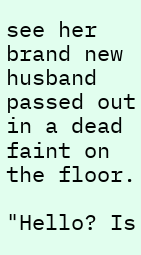see her brand new husband passed out in a dead faint on the floor.

"Hello? Is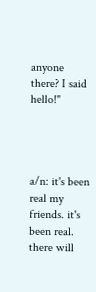anyone there? I said hello!"




a/n: it's been real my friends. it's been real. there will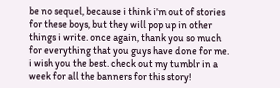be no sequel, because i think i'm out of stories for these boys, but they will pop up in other things i write. once again, thank you so much for everything that you guys have done for me. i wish you the best. check out my tumblr in a week for all the banners for this story!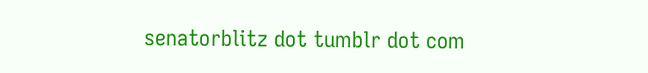senatorblitz dot tumblr dot com